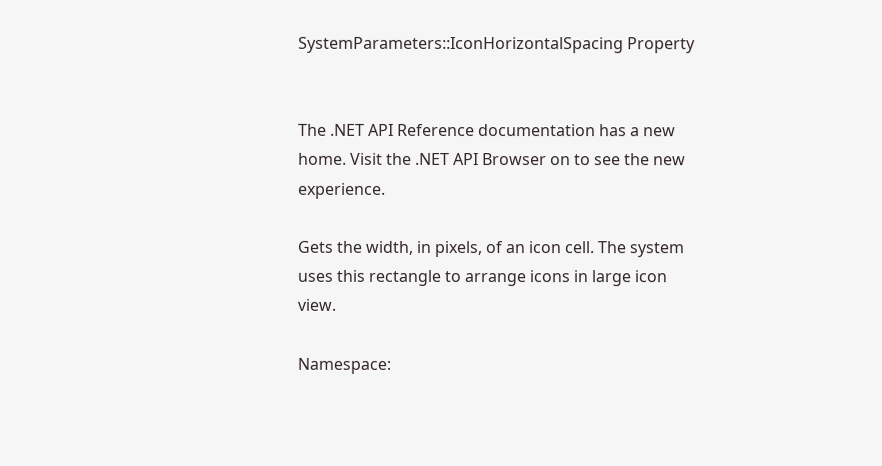SystemParameters::IconHorizontalSpacing Property


The .NET API Reference documentation has a new home. Visit the .NET API Browser on to see the new experience.

Gets the width, in pixels, of an icon cell. The system uses this rectangle to arrange icons in large icon view.

Namespace: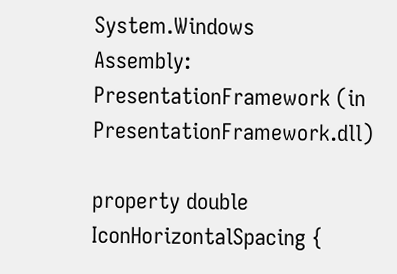System.Windows
Assembly:  PresentationFramework (in PresentationFramework.dll)

property double IconHorizontalSpacing {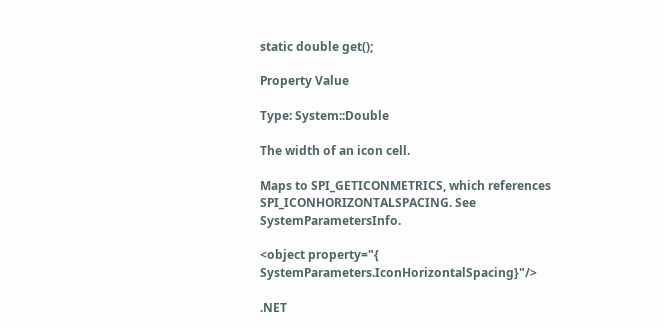static double get();

Property Value

Type: System::Double

The width of an icon cell.

Maps to SPI_GETICONMETRICS, which references SPI_ICONHORIZONTALSPACING. See SystemParametersInfo.

<object property="{ SystemParameters.IconHorizontalSpacing}"/>

.NET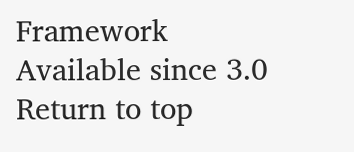Framework
Available since 3.0
Return to top